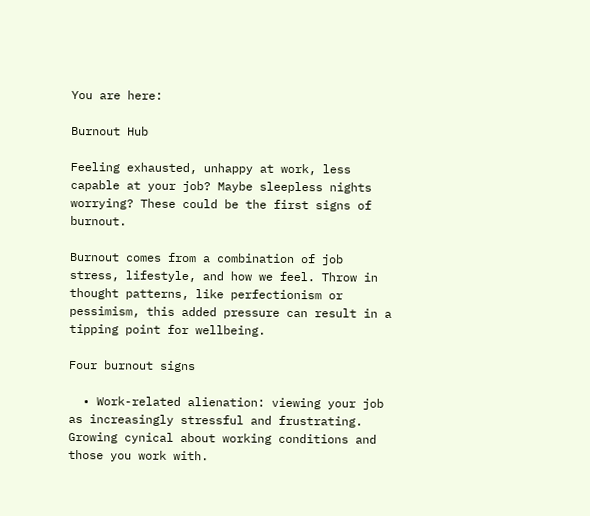You are here:

Burnout Hub

Feeling exhausted, unhappy at work, less capable at your job? Maybe sleepless nights worrying? These could be the first signs of burnout.

Burnout comes from a combination of job stress, lifestyle, and how we feel. Throw in thought patterns, like perfectionism or pessimism, this added pressure can result in a tipping point for wellbeing.

Four burnout signs

  • Work-related alienation: viewing your job as increasingly stressful and frustrating. Growing cynical about working conditions and those you work with.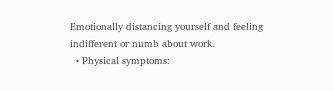Emotionally distancing yourself and feeling indifferent or numb about work.
  • Physical symptoms: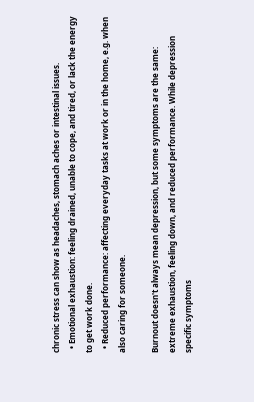chronic stress can show as headaches, stomach aches or intestinal issues.
  • Emotional exhaustion: feeling drained, unable to cope, and tired, or lack the energy to get work done.
  • Reduced performance: affecting everyday tasks at work or in the home, e.g. when also caring for someone.

Burnout doesn't always mean depression, but some symptoms are the same: extreme exhaustion, feeling down, and reduced performance. While depression specific symptoms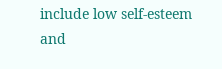include low self-esteem and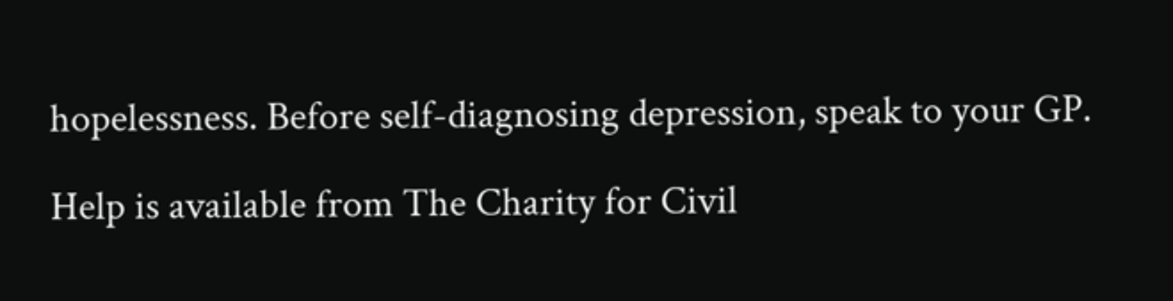hopelessness. Before self-diagnosing depression, speak to your GP.

Help is available from The Charity for Civil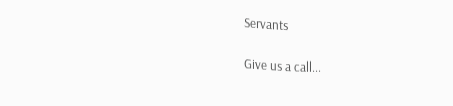Servants

Give us a call...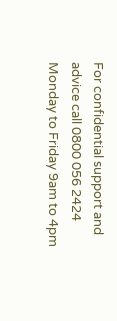For confidential support and advice call 0800 056 2424 Monday to Friday 9am to 4pm